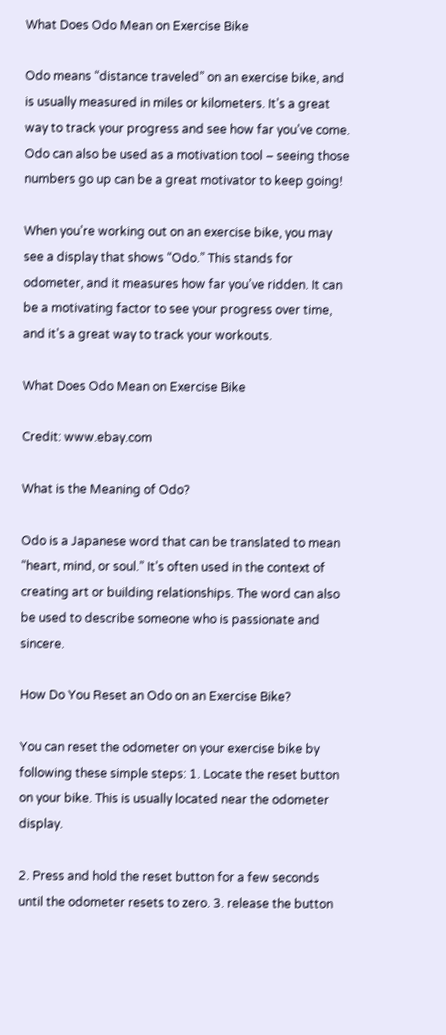What Does Odo Mean on Exercise Bike

Odo means “distance traveled” on an exercise bike, and is usually measured in miles or kilometers. It’s a great way to track your progress and see how far you’ve come. Odo can also be used as a motivation tool – seeing those numbers go up can be a great motivator to keep going!

When you’re working out on an exercise bike, you may see a display that shows “Odo.” This stands for odometer, and it measures how far you’ve ridden. It can be a motivating factor to see your progress over time, and it’s a great way to track your workouts.

What Does Odo Mean on Exercise Bike

Credit: www.ebay.com

What is the Meaning of Odo?

Odo is a Japanese word that can be translated to mean “heart, mind, or soul.” It’s often used in the context of creating art or building relationships. The word can also be used to describe someone who is passionate and sincere.

How Do You Reset an Odo on an Exercise Bike?

You can reset the odometer on your exercise bike by following these simple steps: 1. Locate the reset button on your bike. This is usually located near the odometer display.

2. Press and hold the reset button for a few seconds until the odometer resets to zero. 3. release the button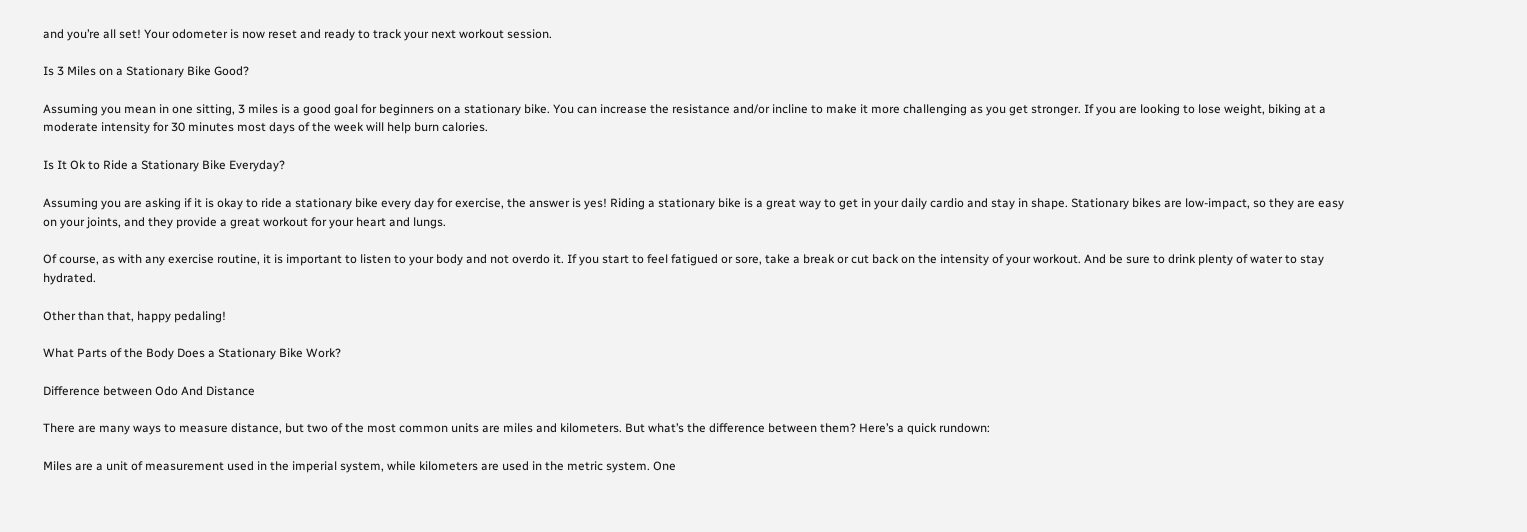and you’re all set! Your odometer is now reset and ready to track your next workout session.

Is 3 Miles on a Stationary Bike Good?

Assuming you mean in one sitting, 3 miles is a good goal for beginners on a stationary bike. You can increase the resistance and/or incline to make it more challenging as you get stronger. If you are looking to lose weight, biking at a moderate intensity for 30 minutes most days of the week will help burn calories.

Is It Ok to Ride a Stationary Bike Everyday?

Assuming you are asking if it is okay to ride a stationary bike every day for exercise, the answer is yes! Riding a stationary bike is a great way to get in your daily cardio and stay in shape. Stationary bikes are low-impact, so they are easy on your joints, and they provide a great workout for your heart and lungs.

Of course, as with any exercise routine, it is important to listen to your body and not overdo it. If you start to feel fatigued or sore, take a break or cut back on the intensity of your workout. And be sure to drink plenty of water to stay hydrated.

Other than that, happy pedaling!

What Parts of the Body Does a Stationary Bike Work?

Difference between Odo And Distance

There are many ways to measure distance, but two of the most common units are miles and kilometers. But what’s the difference between them? Here’s a quick rundown:

Miles are a unit of measurement used in the imperial system, while kilometers are used in the metric system. One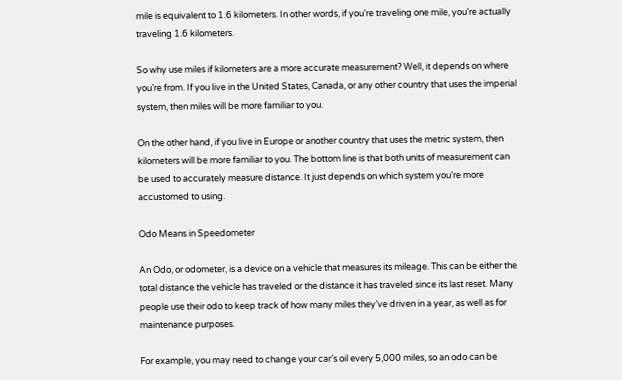mile is equivalent to 1.6 kilometers. In other words, if you’re traveling one mile, you’re actually traveling 1.6 kilometers.

So why use miles if kilometers are a more accurate measurement? Well, it depends on where you’re from. If you live in the United States, Canada, or any other country that uses the imperial system, then miles will be more familiar to you.

On the other hand, if you live in Europe or another country that uses the metric system, then kilometers will be more familiar to you. The bottom line is that both units of measurement can be used to accurately measure distance. It just depends on which system you’re more accustomed to using.

Odo Means in Speedometer

An Odo, or odometer, is a device on a vehicle that measures its mileage. This can be either the total distance the vehicle has traveled or the distance it has traveled since its last reset. Many people use their odo to keep track of how many miles they’ve driven in a year, as well as for maintenance purposes.

For example, you may need to change your car’s oil every 5,000 miles, so an odo can be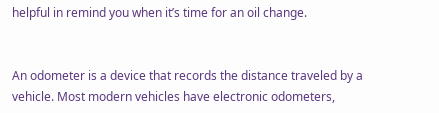helpful in remind you when it’s time for an oil change.


An odometer is a device that records the distance traveled by a vehicle. Most modern vehicles have electronic odometers,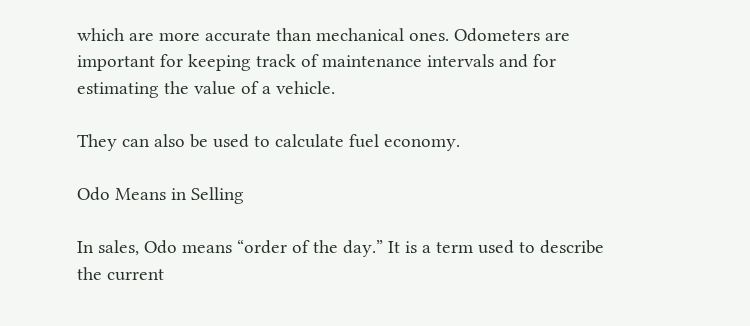which are more accurate than mechanical ones. Odometers are important for keeping track of maintenance intervals and for estimating the value of a vehicle.

They can also be used to calculate fuel economy.

Odo Means in Selling

In sales, Odo means “order of the day.” It is a term used to describe the current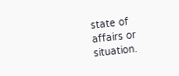state of affairs or situation.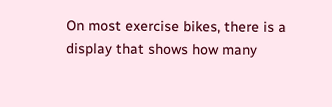On most exercise bikes, there is a display that shows how many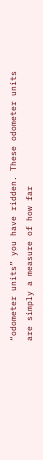“odometer units” you have ridden. These odometer units are simply a measure of how far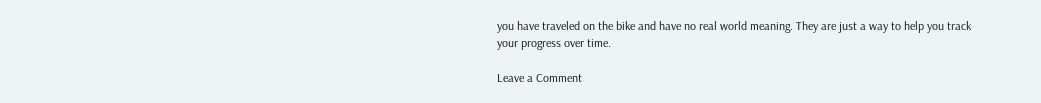you have traveled on the bike and have no real world meaning. They are just a way to help you track your progress over time.

Leave a Comment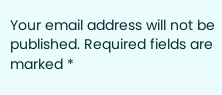Your email address will not be published. Required fields are marked *